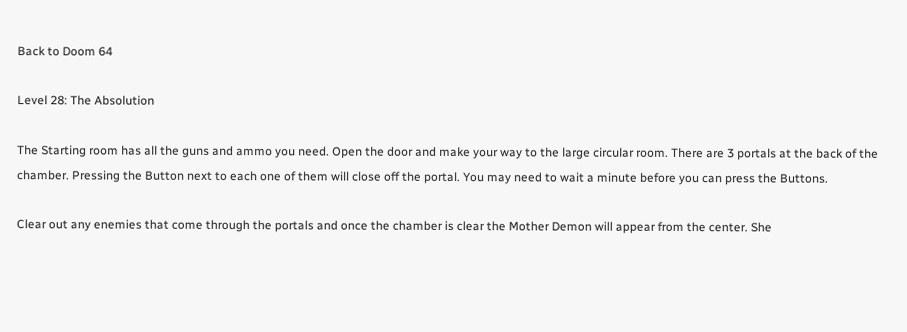Back to Doom 64

Level 28: The Absolution

The Starting room has all the guns and ammo you need. Open the door and make your way to the large circular room. There are 3 portals at the back of the chamber. Pressing the Button next to each one of them will close off the portal. You may need to wait a minute before you can press the Buttons.

Clear out any enemies that come through the portals and once the chamber is clear the Mother Demon will appear from the center. She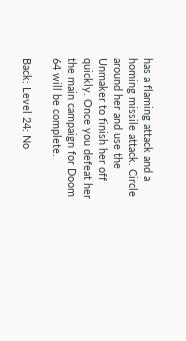has a flaming attack and a homing missile attack. Circle around her and use the Unmaker to finish her off quickly. Once you defeat her the main campaign for Doom 64 will be complete.

Back: Level 24: No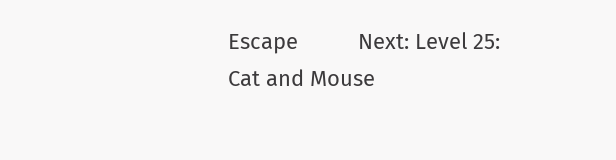Escape          Next: Level 25: Cat and Mouse